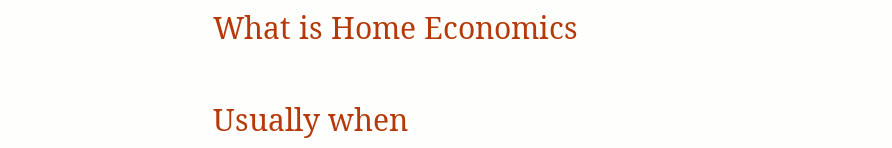What is Home Economics

Usually when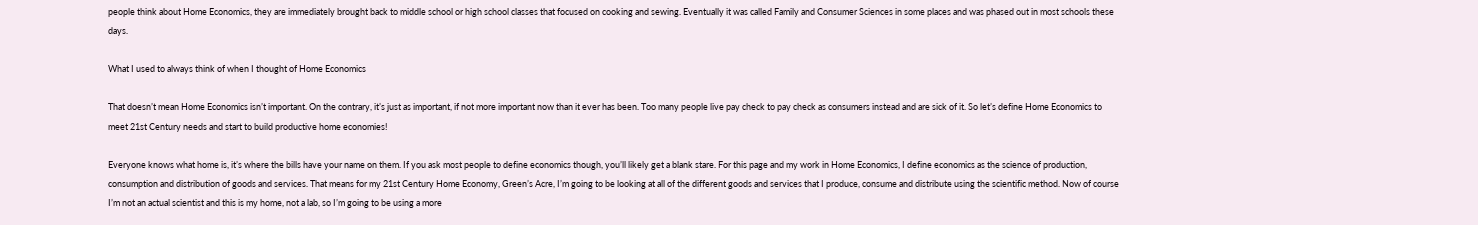people think about Home Economics, they are immediately brought back to middle school or high school classes that focused on cooking and sewing. Eventually it was called Family and Consumer Sciences in some places and was phased out in most schools these days.

What I used to always think of when I thought of Home Economics

That doesn’t mean Home Economics isn’t important. On the contrary, it’s just as important, if not more important now than it ever has been. Too many people live pay check to pay check as consumers instead and are sick of it. So let’s define Home Economics to meet 21st Century needs and start to build productive home economies!

Everyone knows what home is, it’s where the bills have your name on them. If you ask most people to define economics though, you’ll likely get a blank stare. For this page and my work in Home Economics, I define economics as the science of production, consumption and distribution of goods and services. That means for my 21st Century Home Economy, Green’s Acre, I’m going to be looking at all of the different goods and services that I produce, consume and distribute using the scientific method. Now of course I’m not an actual scientist and this is my home, not a lab, so I’m going to be using a more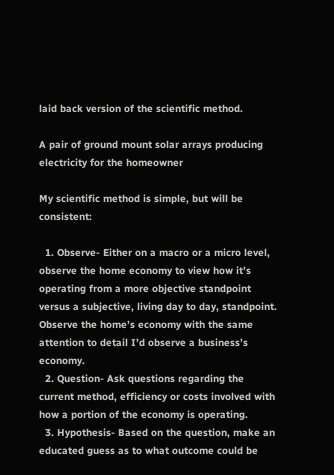laid back version of the scientific method.

A pair of ground mount solar arrays producing electricity for the homeowner

My scientific method is simple, but will be consistent:

  1. Observe- Either on a macro or a micro level, observe the home economy to view how it’s operating from a more objective standpoint versus a subjective, living day to day, standpoint. Observe the home’s economy with the same attention to detail I’d observe a business’s economy.
  2. Question- Ask questions regarding the current method, efficiency or costs involved with how a portion of the economy is operating.
  3. Hypothesis- Based on the question, make an educated guess as to what outcome could be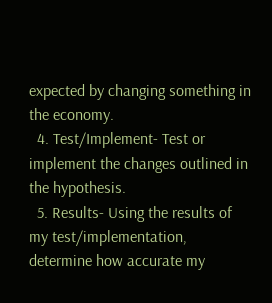expected by changing something in the economy.
  4. Test/Implement- Test or implement the changes outlined in the hypothesis.
  5. Results- Using the results of my test/implementation, determine how accurate my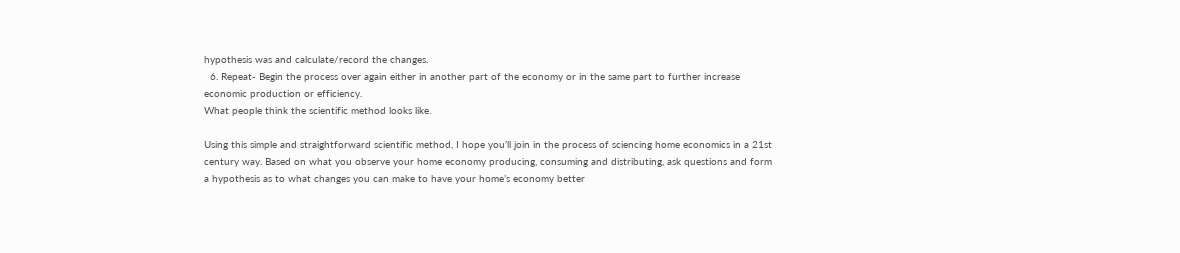hypothesis was and calculate/record the changes.
  6. Repeat- Begin the process over again either in another part of the economy or in the same part to further increase economic production or efficiency.
What people think the scientific method looks like.

Using this simple and straightforward scientific method, I hope you’ll join in the process of sciencing home economics in a 21st century way. Based on what you observe your home economy producing, consuming and distributing, ask questions and form a hypothesis as to what changes you can make to have your home’s economy better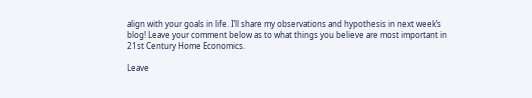align with your goals in life. I’ll share my observations and hypothesis in next week’s blog! Leave your comment below as to what things you believe are most important in 21st Century Home Economics.

Leave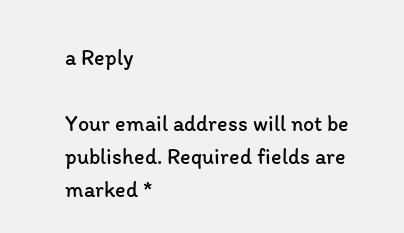a Reply

Your email address will not be published. Required fields are marked *